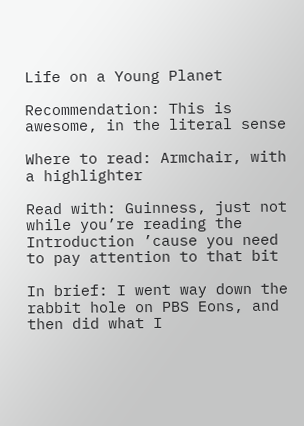Life on a Young Planet

Recommendation: This is awesome, in the literal sense

Where to read: Armchair, with a highlighter

Read with: Guinness, just not while you’re reading the Introduction ’cause you need to pay attention to that bit

In brief: I went way down the rabbit hole on PBS Eons, and then did what I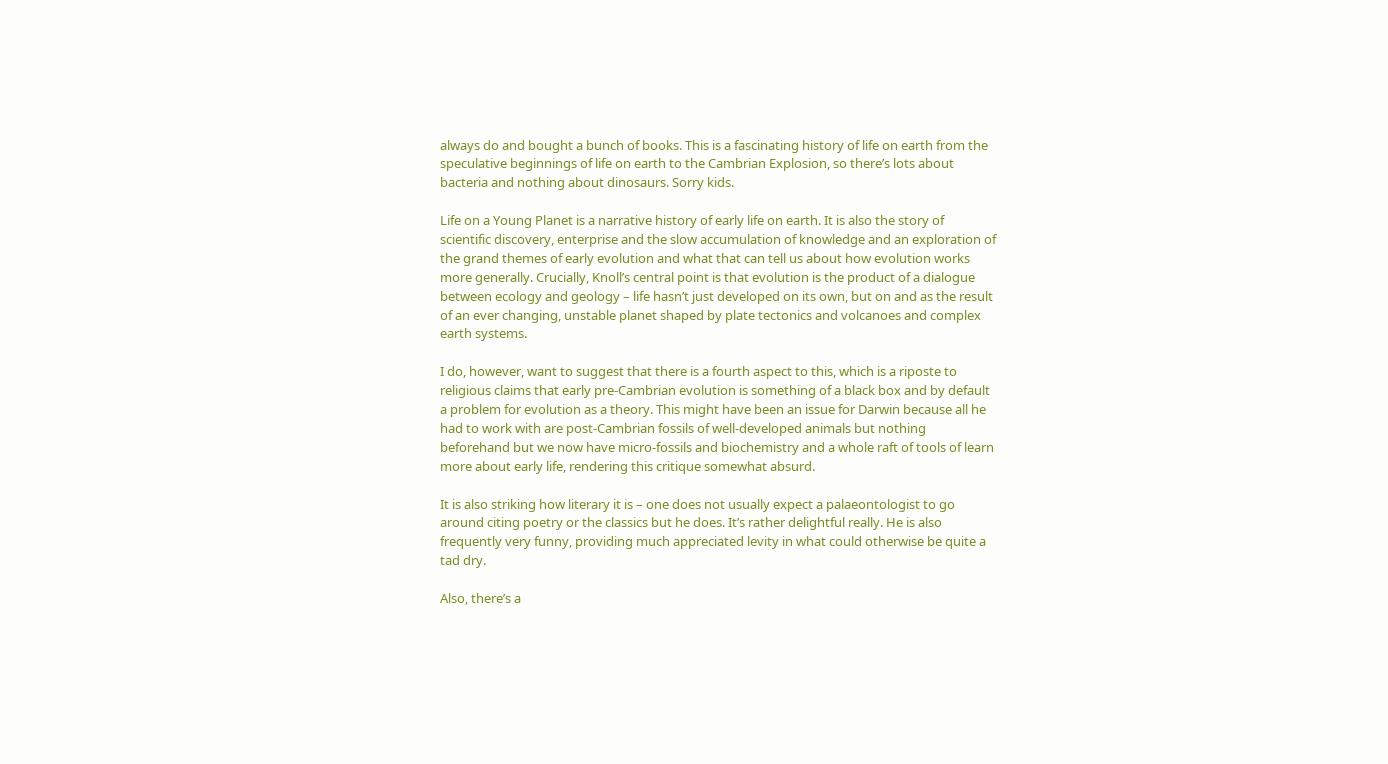always do and bought a bunch of books. This is a fascinating history of life on earth from the speculative beginnings of life on earth to the Cambrian Explosion, so there’s lots about bacteria and nothing about dinosaurs. Sorry kids.

Life on a Young Planet is a narrative history of early life on earth. It is also the story of scientific discovery, enterprise and the slow accumulation of knowledge and an exploration of the grand themes of early evolution and what that can tell us about how evolution works more generally. Crucially, Knoll’s central point is that evolution is the product of a dialogue between ecology and geology – life hasn’t just developed on its own, but on and as the result of an ever changing, unstable planet shaped by plate tectonics and volcanoes and complex earth systems.

I do, however, want to suggest that there is a fourth aspect to this, which is a riposte to religious claims that early pre-Cambrian evolution is something of a black box and by default a problem for evolution as a theory. This might have been an issue for Darwin because all he had to work with are post-Cambrian fossils of well-developed animals but nothing beforehand but we now have micro-fossils and biochemistry and a whole raft of tools of learn more about early life, rendering this critique somewhat absurd.

It is also striking how literary it is – one does not usually expect a palaeontologist to go around citing poetry or the classics but he does. It’s rather delightful really. He is also frequently very funny, providing much appreciated levity in what could otherwise be quite a tad dry.

Also, there’s a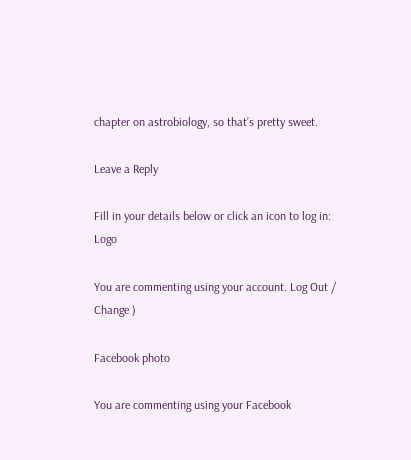chapter on astrobiology, so that’s pretty sweet.

Leave a Reply

Fill in your details below or click an icon to log in: Logo

You are commenting using your account. Log Out /  Change )

Facebook photo

You are commenting using your Facebook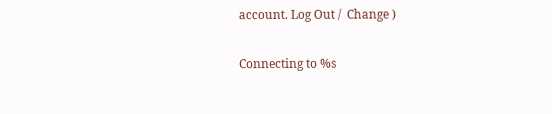account. Log Out /  Change )

Connecting to %s